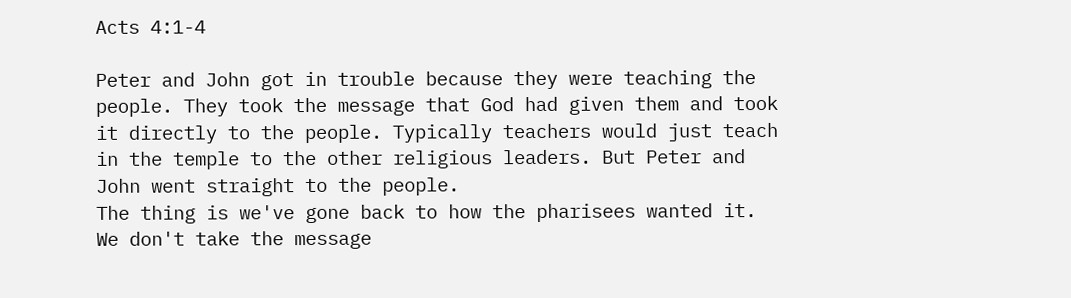Acts 4:1-4

Peter and John got in trouble because they were teaching the people. They took the message that God had given them and took it directly to the people. Typically teachers would just teach in the temple to the other religious leaders. But Peter and John went straight to the people.
The thing is we've gone back to how the pharisees wanted it. We don't take the message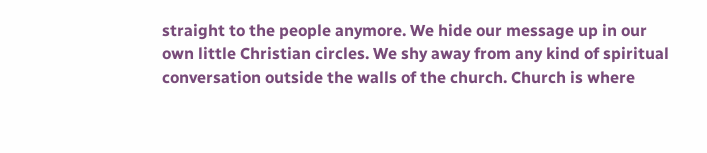straight to the people anymore. We hide our message up in our own little Christian circles. We shy away from any kind of spiritual conversation outside the walls of the church. Church is where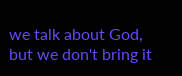we talk about God, but we don't bring it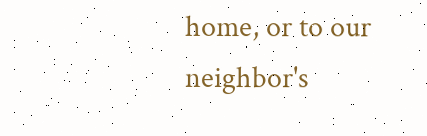home, or to our neighbor's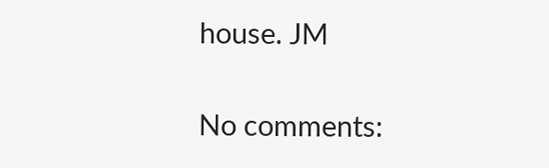house. JM

No comments: